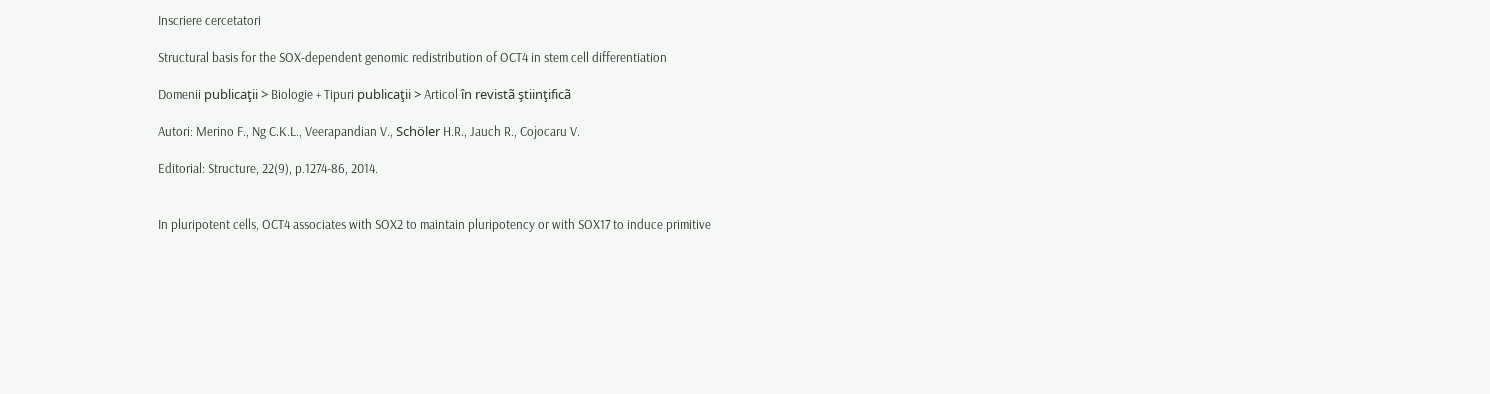Inscriere cercetatori

Structural basis for the SOX-dependent genomic redistribution of OCT4 in stem cell differentiation

Domenii publicaţii > Biologie + Tipuri publicaţii > Articol în revistã ştiinţificã

Autori: Merino F., Ng C.K.L., Veerapandian V., Schöler H.R., Jauch R., Cojocaru V.

Editorial: Structure, 22(9), p.1274-86, 2014.


In pluripotent cells, OCT4 associates with SOX2 to maintain pluripotency or with SOX17 to induce primitive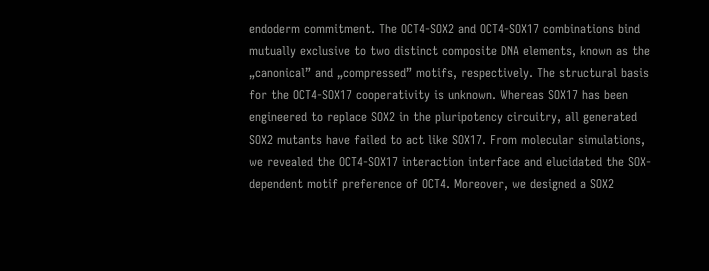endoderm commitment. The OCT4-SOX2 and OCT4-SOX17 combinations bind mutually exclusive to two distinct composite DNA elements, known as the „canonical” and „compressed” motifs, respectively. The structural basis for the OCT4-SOX17 cooperativity is unknown. Whereas SOX17 has been engineered to replace SOX2 in the pluripotency circuitry, all generated SOX2 mutants have failed to act like SOX17. From molecular simulations, we revealed the OCT4-SOX17 interaction interface and elucidated the SOX-dependent motif preference of OCT4. Moreover, we designed a SOX2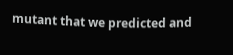mutant that we predicted and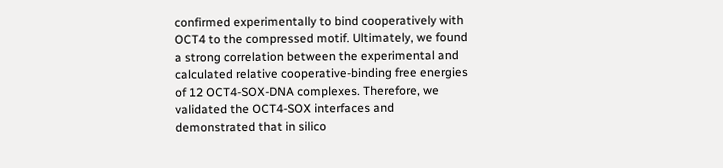confirmed experimentally to bind cooperatively with OCT4 to the compressed motif. Ultimately, we found a strong correlation between the experimental and calculated relative cooperative-binding free energies of 12 OCT4-SOX-DNA complexes. Therefore, we validated the OCT4-SOX interfaces and demonstrated that in silico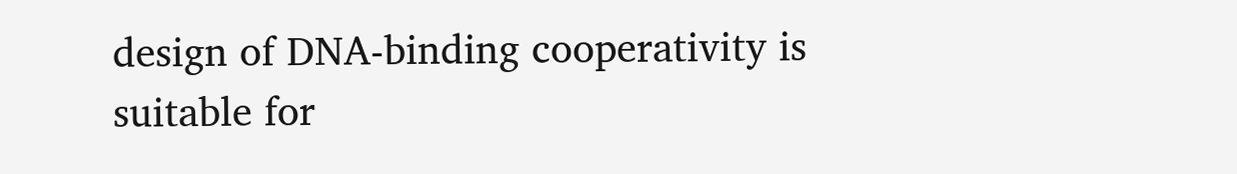design of DNA-binding cooperativity is suitable for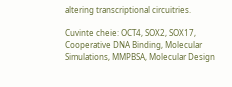altering transcriptional circuitries.

Cuvinte cheie: OCT4, SOX2, SOX17, Cooperative DNA Binding, Molecular Simulations, MMPBSA, Molecular Design